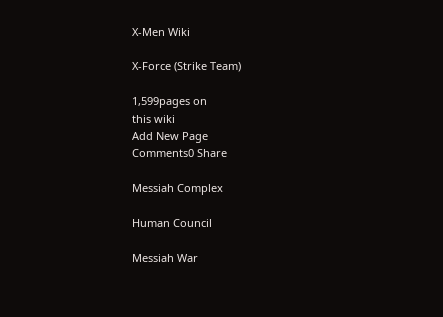X-Men Wiki

X-Force (Strike Team)

1,599pages on
this wiki
Add New Page
Comments0 Share

Messiah Complex

Human Council

Messiah War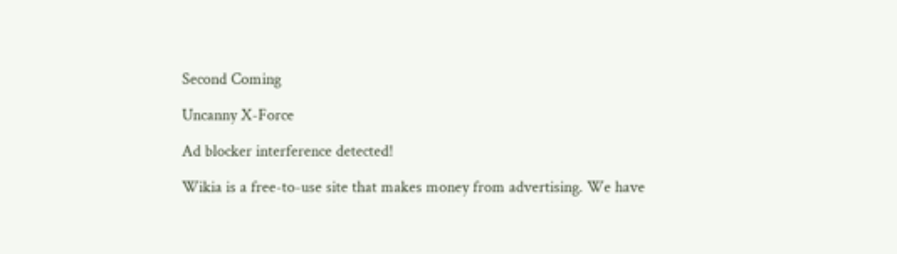Second Coming

Uncanny X-Force

Ad blocker interference detected!

Wikia is a free-to-use site that makes money from advertising. We have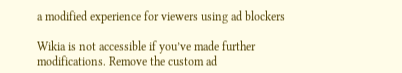a modified experience for viewers using ad blockers

Wikia is not accessible if you’ve made further modifications. Remove the custom ad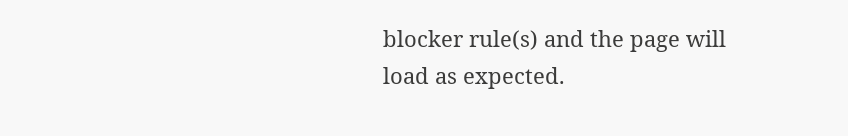blocker rule(s) and the page will load as expected.